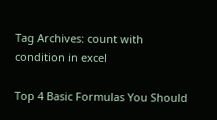Tag Archives: count with condition in excel

Top 4 Basic Formulas You Should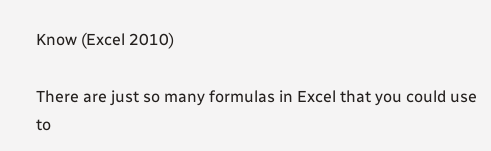Know (Excel 2010)

There are just so many formulas in Excel that you could use to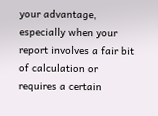your advantage, especially when your report involves a fair bit of calculation or requires a certain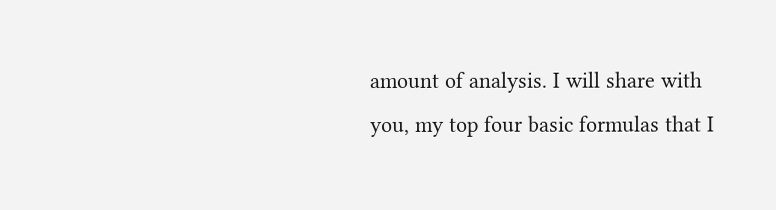amount of analysis. I will share with you, my top four basic formulas that I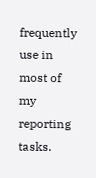frequently use in most of my reporting tasks.